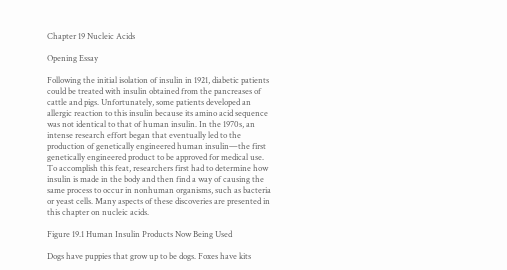Chapter 19 Nucleic Acids

Opening Essay

Following the initial isolation of insulin in 1921, diabetic patients could be treated with insulin obtained from the pancreases of cattle and pigs. Unfortunately, some patients developed an allergic reaction to this insulin because its amino acid sequence was not identical to that of human insulin. In the 1970s, an intense research effort began that eventually led to the production of genetically engineered human insulin—the first genetically engineered product to be approved for medical use. To accomplish this feat, researchers first had to determine how insulin is made in the body and then find a way of causing the same process to occur in nonhuman organisms, such as bacteria or yeast cells. Many aspects of these discoveries are presented in this chapter on nucleic acids.

Figure 19.1 Human Insulin Products Now Being Used

Dogs have puppies that grow up to be dogs. Foxes have kits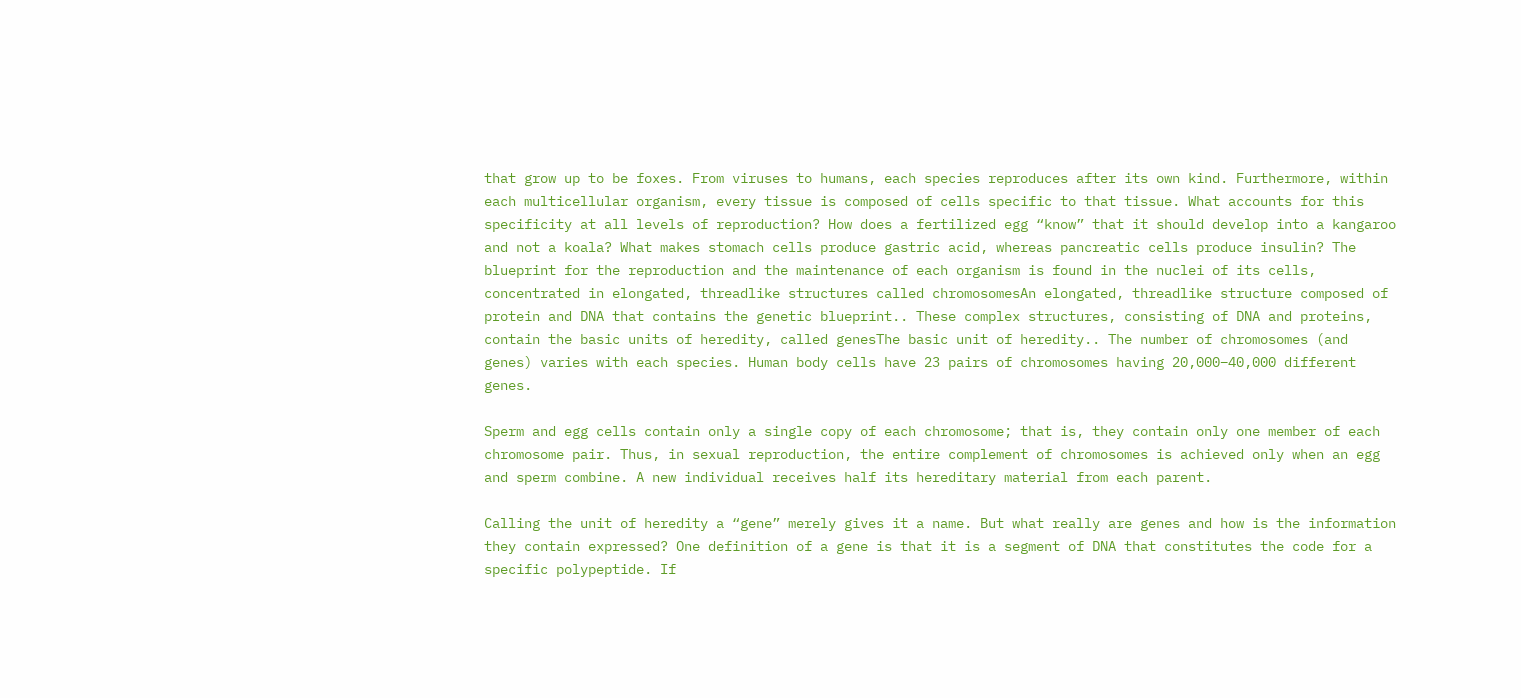that grow up to be foxes. From viruses to humans, each species reproduces after its own kind. Furthermore, within each multicellular organism, every tissue is composed of cells specific to that tissue. What accounts for this specificity at all levels of reproduction? How does a fertilized egg “know” that it should develop into a kangaroo and not a koala? What makes stomach cells produce gastric acid, whereas pancreatic cells produce insulin? The blueprint for the reproduction and the maintenance of each organism is found in the nuclei of its cells, concentrated in elongated, threadlike structures called chromosomesAn elongated, threadlike structure composed of protein and DNA that contains the genetic blueprint.. These complex structures, consisting of DNA and proteins, contain the basic units of heredity, called genesThe basic unit of heredity.. The number of chromosomes (and genes) varies with each species. Human body cells have 23 pairs of chromosomes having 20,000–40,000 different genes.

Sperm and egg cells contain only a single copy of each chromosome; that is, they contain only one member of each chromosome pair. Thus, in sexual reproduction, the entire complement of chromosomes is achieved only when an egg and sperm combine. A new individual receives half its hereditary material from each parent.

Calling the unit of heredity a “gene” merely gives it a name. But what really are genes and how is the information they contain expressed? One definition of a gene is that it is a segment of DNA that constitutes the code for a specific polypeptide. If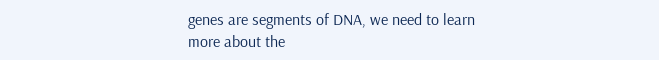genes are segments of DNA, we need to learn more about the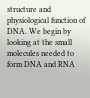structure and physiological function of DNA. We begin by looking at the small molecules needed to form DNA and RNA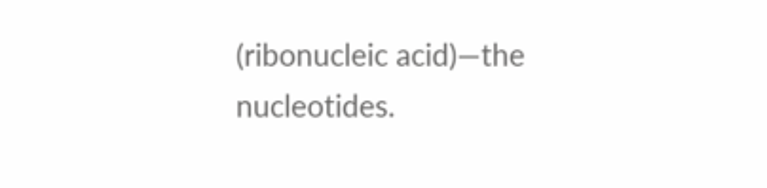(ribonucleic acid)—the nucleotides.